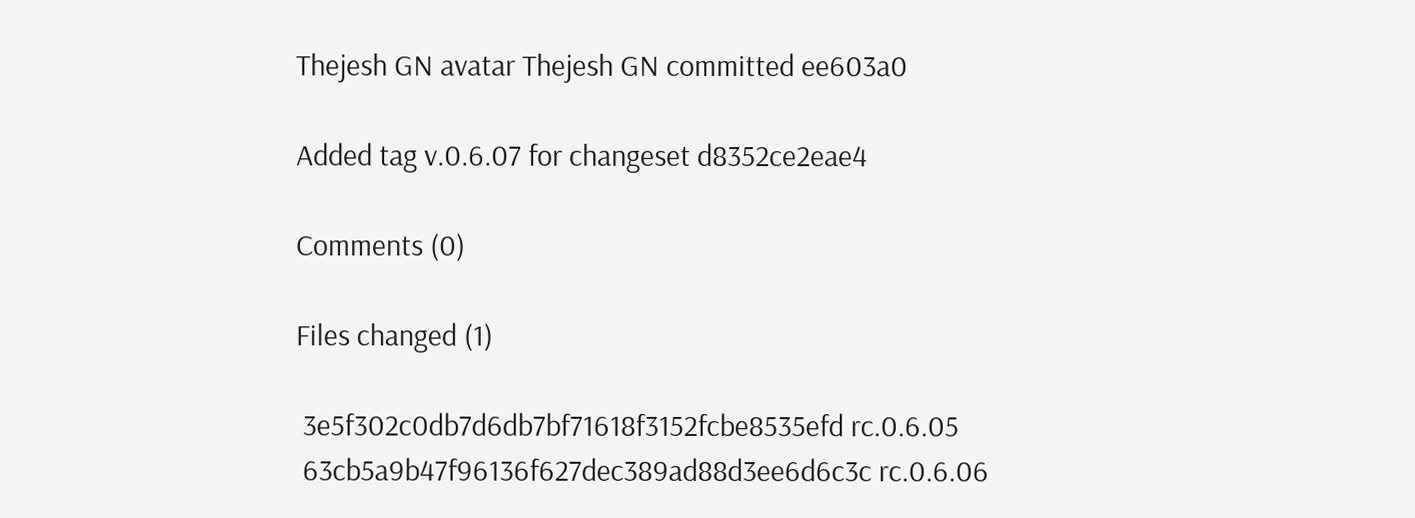Thejesh GN avatar Thejesh GN committed ee603a0

Added tag v.0.6.07 for changeset d8352ce2eae4

Comments (0)

Files changed (1)

 3e5f302c0db7d6db7bf71618f3152fcbe8535efd rc.0.6.05
 63cb5a9b47f96136f627dec389ad88d3ee6d6c3c rc.0.6.06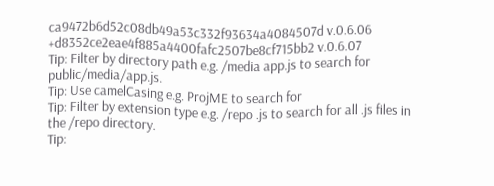ca9472b6d52c08db49a53c332f93634a4084507d v.0.6.06
+d8352ce2eae4f885a4400fafc2507be8cf715bb2 v.0.6.07
Tip: Filter by directory path e.g. /media app.js to search for public/media/app.js.
Tip: Use camelCasing e.g. ProjME to search for
Tip: Filter by extension type e.g. /repo .js to search for all .js files in the /repo directory.
Tip: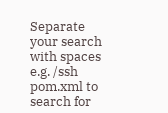Separate your search with spaces e.g. /ssh pom.xml to search for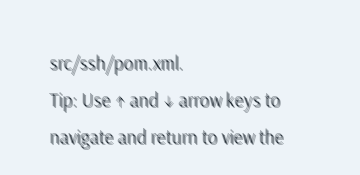src/ssh/pom.xml.
Tip: Use ↑ and ↓ arrow keys to navigate and return to view the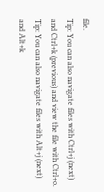file.
Tip: You can also navigate files with Ctrl+j (next) and Ctrl+k (previous) and view the file with Ctrl+o.
Tip: You can also navigate files with Alt+j (next) and Alt+k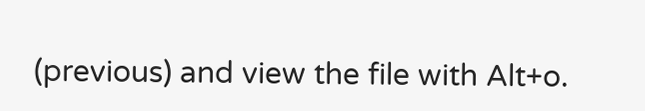(previous) and view the file with Alt+o.